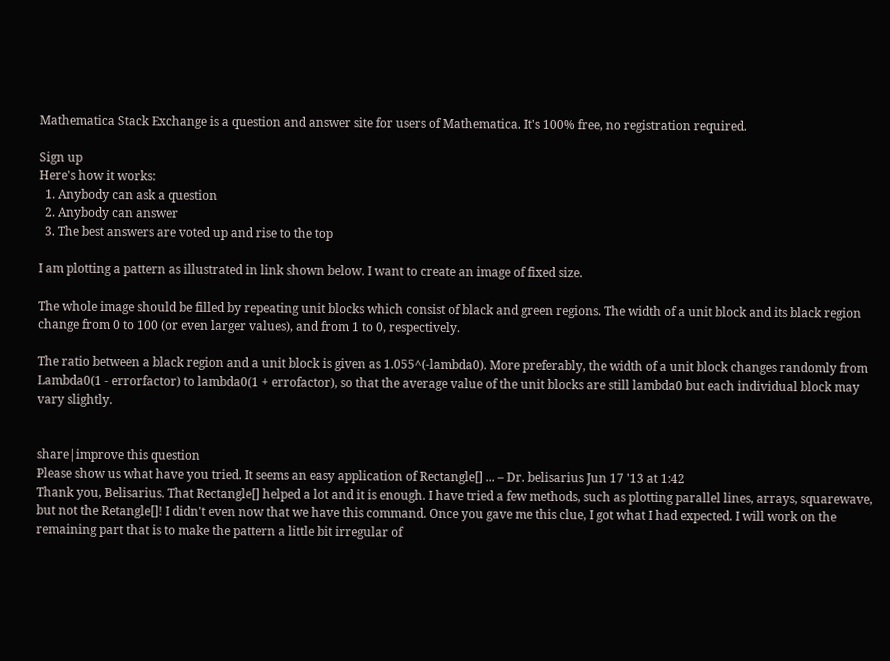Mathematica Stack Exchange is a question and answer site for users of Mathematica. It's 100% free, no registration required.

Sign up
Here's how it works:
  1. Anybody can ask a question
  2. Anybody can answer
  3. The best answers are voted up and rise to the top

I am plotting a pattern as illustrated in link shown below. I want to create an image of fixed size.

The whole image should be filled by repeating unit blocks which consist of black and green regions. The width of a unit block and its black region change from 0 to 100 (or even larger values), and from 1 to 0, respectively.

The ratio between a black region and a unit block is given as 1.055^(-lambda0). More preferably, the width of a unit block changes randomly from Lambda0(1 - errorfactor) to lambda0(1 + errofactor), so that the average value of the unit blocks are still lambda0 but each individual block may vary slightly.


share|improve this question
Please show us what have you tried. It seems an easy application of Rectangle[] ... – Dr. belisarius Jun 17 '13 at 1:42
Thank you, Belisarius. That Rectangle[] helped a lot and it is enough. I have tried a few methods, such as plotting parallel lines, arrays, squarewave, but not the Retangle[]! I didn't even now that we have this command. Once you gave me this clue, I got what I had expected. I will work on the remaining part that is to make the pattern a little bit irregular of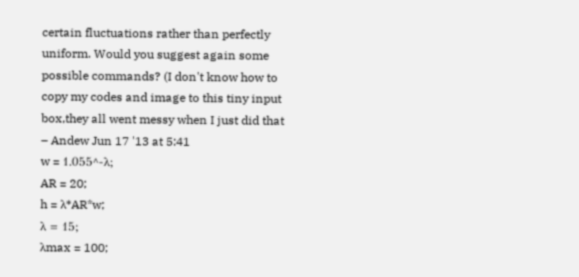certain fluctuations rather than perfectly uniform. Would you suggest again some possible commands? (I don't know how to copy my codes and image to this tiny input box,they all went messy when I just did that – Andew Jun 17 '13 at 5:41
w = 1.055^-λ;
AR = 20;
h = λ*AR*w;
λ = 15;
λmax = 100;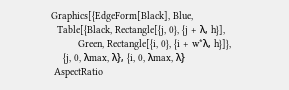Graphics[{EdgeForm[Black], Blue,
  Table[{Black, Rectangle[{j, 0}, {j + λ, h}],
         Green, Rectangle[{i, 0}, {i + w*λ, h}]},
    {j, 0, λmax, λ}, {i, 0, λmax, λ}
 AspectRatio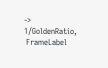-> 1/GoldenRatio,
 FrameLabel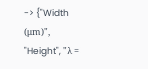-> {"Width  (μm)", "Height", "λ =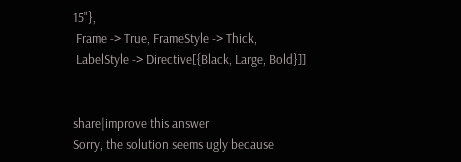15"},
 Frame -> True, FrameStyle -> Thick,
 LabelStyle -> Directive[{Black, Large, Bold}]]


share|improve this answer
Sorry, the solution seems ugly because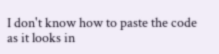I don't know how to paste the code as it looks in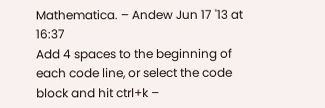Mathematica. – Andew Jun 17 '13 at 16:37
Add 4 spaces to the beginning of each code line, or select the code block and hit ctrl+k –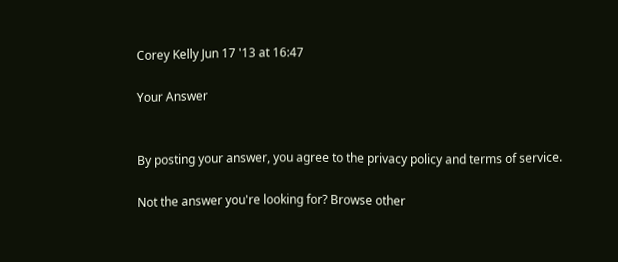Corey Kelly Jun 17 '13 at 16:47

Your Answer


By posting your answer, you agree to the privacy policy and terms of service.

Not the answer you're looking for? Browse other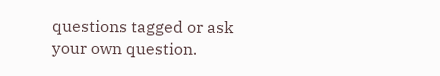questions tagged or ask your own question.